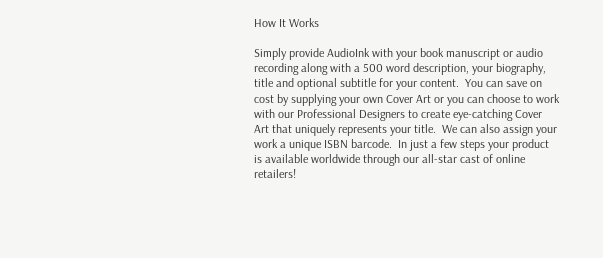How It Works

Simply provide AudioInk with your book manuscript or audio recording along with a 500 word description, your biography, title and optional subtitle for your content.  You can save on cost by supplying your own Cover Art or you can choose to work with our Professional Designers to create eye-catching Cover Art that uniquely represents your title.  We can also assign your work a unique ISBN barcode.  In just a few steps your product is available worldwide through our all-star cast of online retailers!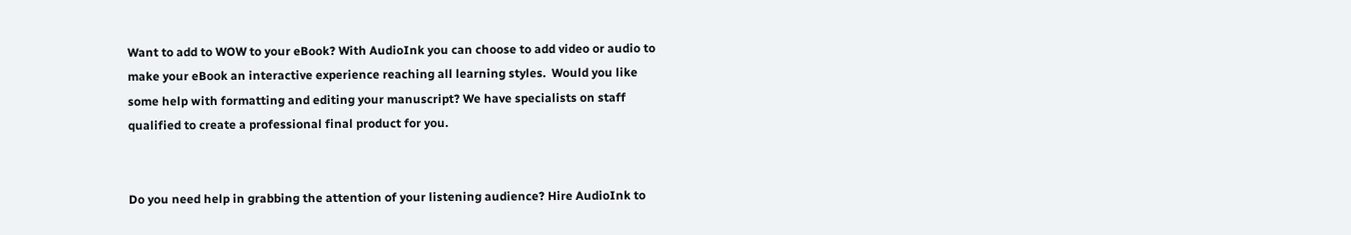Want to add to WOW to your eBook? With AudioInk you can choose to add video or audio to make your eBook an interactive experience reaching all learning styles.  Would you like some help with formatting and editing your manuscript? We have specialists on staff qualified to create a professional final product for you.


Do you need help in grabbing the attention of your listening audience? Hire AudioInk to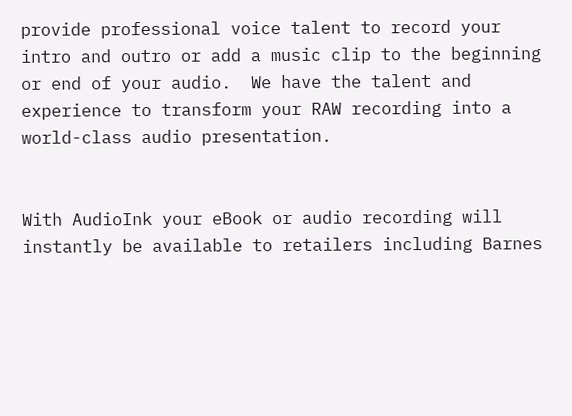provide professional voice talent to record your intro and outro or add a music clip to the beginning or end of your audio.  We have the talent and experience to transform your RAW recording into a world-class audio presentation.


With AudioInk your eBook or audio recording will instantly be available to retailers including Barnes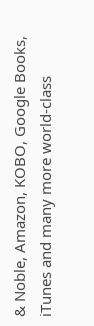& Noble, Amazon, KOBO, Google Books, iTunes and many more world-class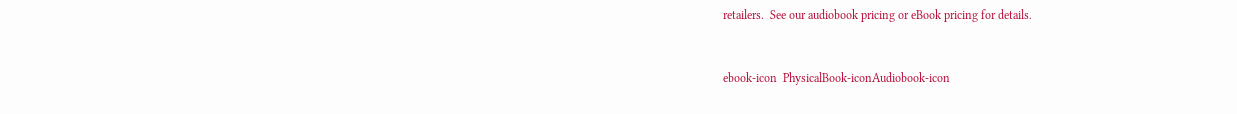retailers.  See our audiobook pricing or eBook pricing for details.


ebook-icon  PhysicalBook-iconAudiobook-icon